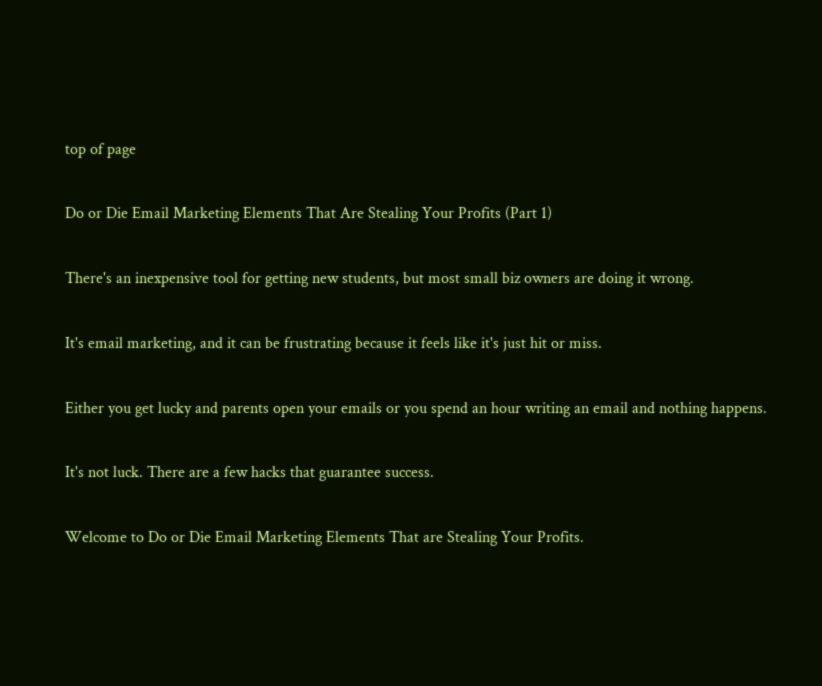top of page

Do or Die Email Marketing Elements That Are Stealing Your Profits (Part 1)

There's an inexpensive tool for getting new students, but most small biz owners are doing it wrong.

It's email marketing, and it can be frustrating because it feels like it's just hit or miss.

Either you get lucky and parents open your emails or you spend an hour writing an email and nothing happens.

It's not luck. There are a few hacks that guarantee success.

Welcome to Do or Die Email Marketing Elements That are Stealing Your Profits.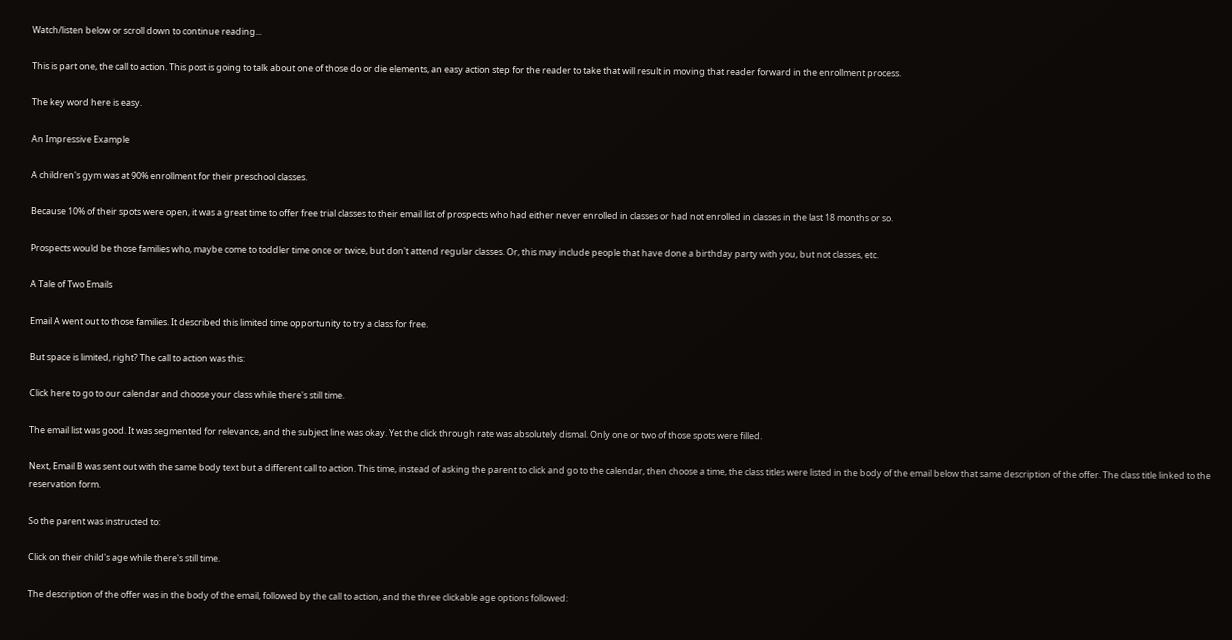Watch/listen below or scroll down to continue reading...

This is part one, the call to action. This post is going to talk about one of those do or die elements, an easy action step for the reader to take that will result in moving that reader forward in the enrollment process.

The key word here is easy.

An Impressive Example

A children's gym was at 90% enrollment for their preschool classes.

Because 10% of their spots were open, it was a great time to offer free trial classes to their email list of prospects who had either never enrolled in classes or had not enrolled in classes in the last 18 months or so.

Prospects would be those families who, maybe come to toddler time once or twice, but don't attend regular classes. Or, this may include people that have done a birthday party with you, but not classes, etc.

A Tale of Two Emails

Email A went out to those families. It described this limited time opportunity to try a class for free.

But space is limited, right? The call to action was this:

Click here to go to our calendar and choose your class while there's still time.

The email list was good. It was segmented for relevance, and the subject line was okay. Yet the click through rate was absolutely dismal. Only one or two of those spots were filled.

Next, Email B was sent out with the same body text but a different call to action. This time, instead of asking the parent to click and go to the calendar, then choose a time, the class titles were listed in the body of the email below that same description of the offer. The class title linked to the reservation form.

So the parent was instructed to:

Click on their child's age while there's still time.

The description of the offer was in the body of the email, followed by the call to action, and the three clickable age options followed: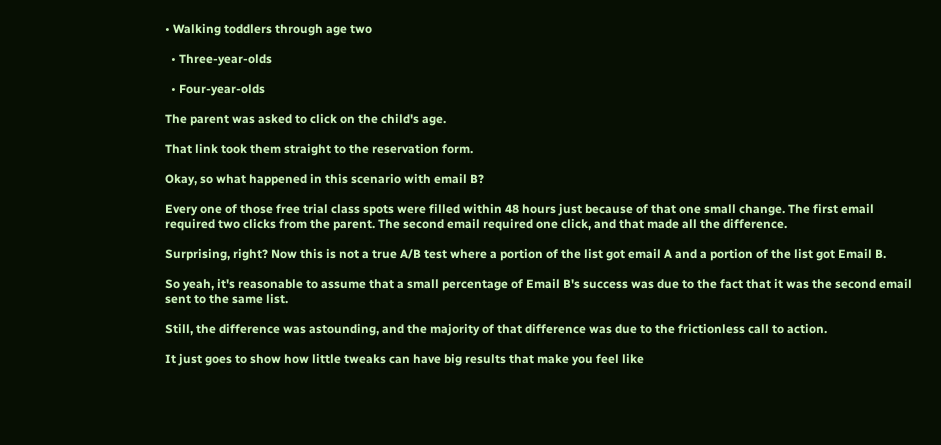• Walking toddlers through age two

  • Three-year-olds

  • Four-year-olds

The parent was asked to click on the child's age.

That link took them straight to the reservation form.

Okay, so what happened in this scenario with email B?

Every one of those free trial class spots were filled within 48 hours just because of that one small change. The first email required two clicks from the parent. The second email required one click, and that made all the difference.

Surprising, right? Now this is not a true A/B test where a portion of the list got email A and a portion of the list got Email B.

So yeah, it's reasonable to assume that a small percentage of Email B's success was due to the fact that it was the second email sent to the same list.

Still, the difference was astounding, and the majority of that difference was due to the frictionless call to action.

It just goes to show how little tweaks can have big results that make you feel like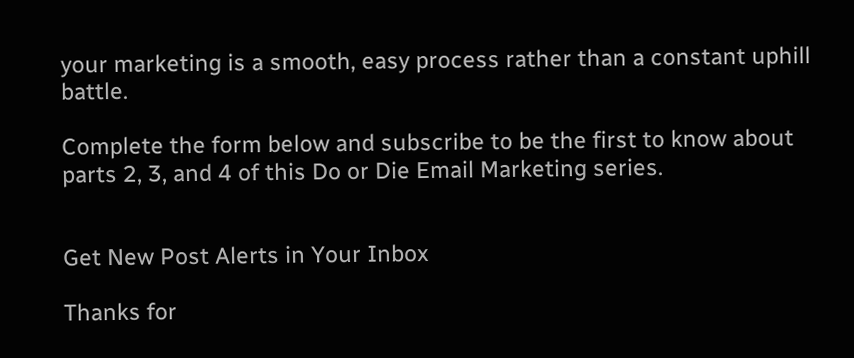your marketing is a smooth, easy process rather than a constant uphill battle.

Complete the form below and subscribe to be the first to know about parts 2, 3, and 4 of this Do or Die Email Marketing series.


Get New Post Alerts in Your Inbox

Thanks for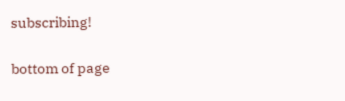subscribing!

bottom of page